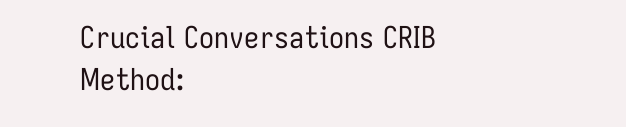Crucial Conversations CRIB Method: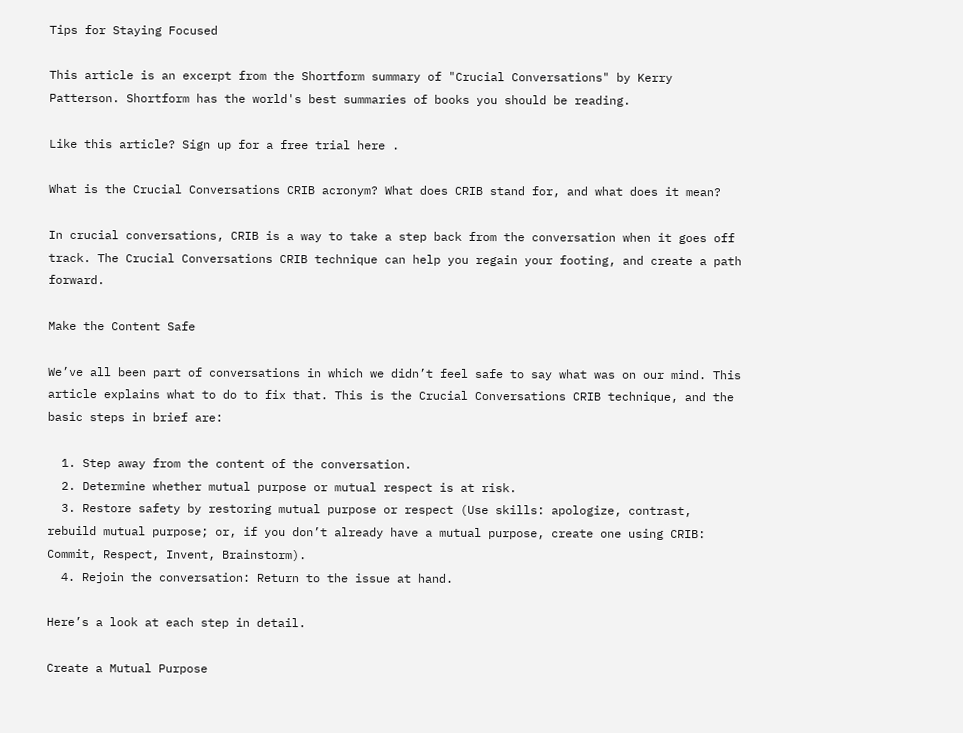Tips for Staying Focused

This article is an excerpt from the Shortform summary of "Crucial Conversations" by Kerry Patterson. Shortform has the world's best summaries of books you should be reading.

Like this article? Sign up for a free trial here .

What is the Crucial Conversations CRIB acronym? What does CRIB stand for, and what does it mean?

In crucial conversations, CRIB is a way to take a step back from the conversation when it goes off track. The Crucial Conversations CRIB technique can help you regain your footing, and create a path forward.

Make the Content Safe

We’ve all been part of conversations in which we didn’t feel safe to say what was on our mind. This article explains what to do to fix that. This is the Crucial Conversations CRIB technique, and the basic steps in brief are:

  1. Step away from the content of the conversation.
  2. Determine whether mutual purpose or mutual respect is at risk.
  3. Restore safety by restoring mutual purpose or respect (Use skills: apologize, contrast, rebuild mutual purpose; or, if you don’t already have a mutual purpose, create one using CRIB: Commit, Respect, Invent, Brainstorm).
  4. Rejoin the conversation: Return to the issue at hand.

Here’s a look at each step in detail.

Create a Mutual Purpose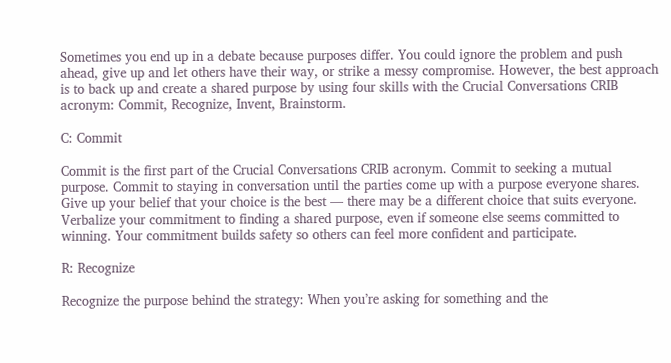Sometimes you end up in a debate because purposes differ. You could ignore the problem and push ahead, give up and let others have their way, or strike a messy compromise. However, the best approach is to back up and create a shared purpose by using four skills with the Crucial Conversations CRIB acronym: Commit, Recognize, Invent, Brainstorm.

C: Commit

Commit is the first part of the Crucial Conversations CRIB acronym. Commit to seeking a mutual purpose. Commit to staying in conversation until the parties come up with a purpose everyone shares. Give up your belief that your choice is the best — there may be a different choice that suits everyone. Verbalize your commitment to finding a shared purpose, even if someone else seems committed to winning. Your commitment builds safety so others can feel more confident and participate.

R: Recognize

Recognize the purpose behind the strategy: When you’re asking for something and the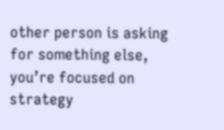other person is asking for something else, you’re focused on strategy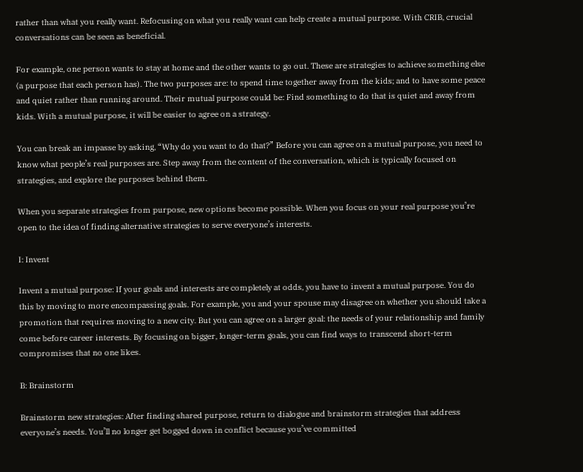rather than what you really want. Refocusing on what you really want can help create a mutual purpose. With CRIB, crucial conversations can be seen as beneficial.

For example, one person wants to stay at home and the other wants to go out. These are strategies to achieve something else (a purpose that each person has). The two purposes are: to spend time together away from the kids; and to have some peace and quiet rather than running around. Their mutual purpose could be: Find something to do that is quiet and away from kids. With a mutual purpose, it will be easier to agree on a strategy.

You can break an impasse by asking, “Why do you want to do that?” Before you can agree on a mutual purpose, you need to know what people’s real purposes are. Step away from the content of the conversation, which is typically focused on strategies, and explore the purposes behind them.

When you separate strategies from purpose, new options become possible. When you focus on your real purpose you’re open to the idea of finding alternative strategies to serve everyone’s interests.

I: Invent

Invent a mutual purpose: If your goals and interests are completely at odds, you have to invent a mutual purpose. You do this by moving to more encompassing goals. For example, you and your spouse may disagree on whether you should take a promotion that requires moving to a new city. But you can agree on a larger goal: the needs of your relationship and family come before career interests. By focusing on bigger, longer-term goals, you can find ways to transcend short-term compromises that no one likes.

B: Brainstorm

Brainstorm new strategies: After finding shared purpose, return to dialogue and brainstorm strategies that address everyone’s needs. You’ll no longer get bogged down in conflict because you’ve committed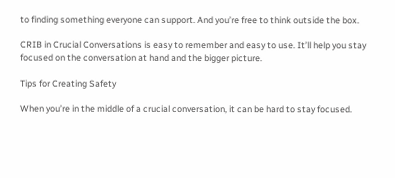to finding something everyone can support. And you’re free to think outside the box.

CRIB in Crucial Conversations is easy to remember and easy to use. It’ll help you stay focused on the conversation at hand and the bigger picture.

Tips for Creating Safety

When you’re in the middle of a crucial conversation, it can be hard to stay focused.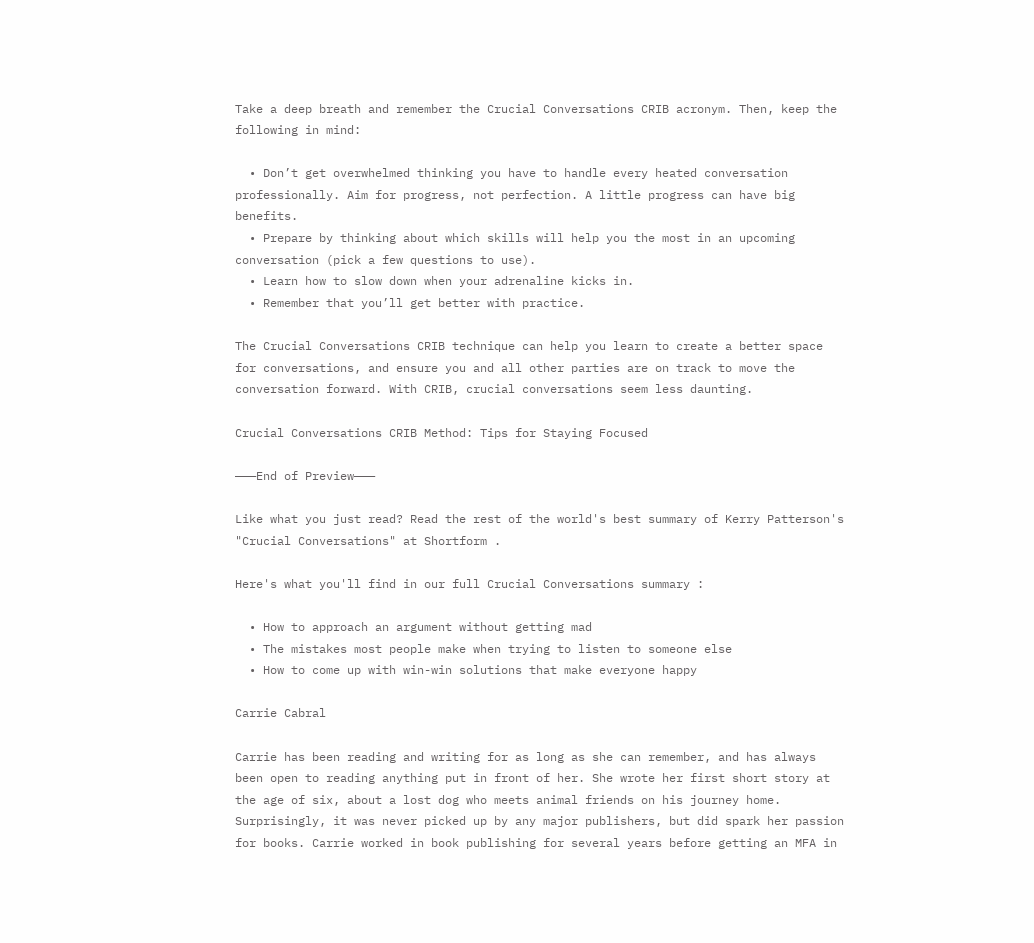Take a deep breath and remember the Crucial Conversations CRIB acronym. Then, keep the following in mind:

  • Don’t get overwhelmed thinking you have to handle every heated conversation professionally. Aim for progress, not perfection. A little progress can have big benefits.
  • Prepare by thinking about which skills will help you the most in an upcoming conversation (pick a few questions to use).
  • Learn how to slow down when your adrenaline kicks in.
  • Remember that you’ll get better with practice.

The Crucial Conversations CRIB technique can help you learn to create a better space for conversations, and ensure you and all other parties are on track to move the conversation forward. With CRIB, crucial conversations seem less daunting.

Crucial Conversations CRIB Method: Tips for Staying Focused

———End of Preview———

Like what you just read? Read the rest of the world's best summary of Kerry Patterson's "Crucial Conversations" at Shortform .

Here's what you'll find in our full Crucial Conversations summary :

  • How to approach an argument without getting mad
  • The mistakes most people make when trying to listen to someone else
  • How to come up with win-win solutions that make everyone happy

Carrie Cabral

Carrie has been reading and writing for as long as she can remember, and has always been open to reading anything put in front of her. She wrote her first short story at the age of six, about a lost dog who meets animal friends on his journey home. Surprisingly, it was never picked up by any major publishers, but did spark her passion for books. Carrie worked in book publishing for several years before getting an MFA in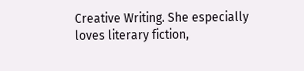Creative Writing. She especially loves literary fiction,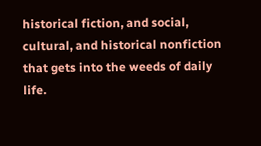historical fiction, and social, cultural, and historical nonfiction that gets into the weeds of daily life.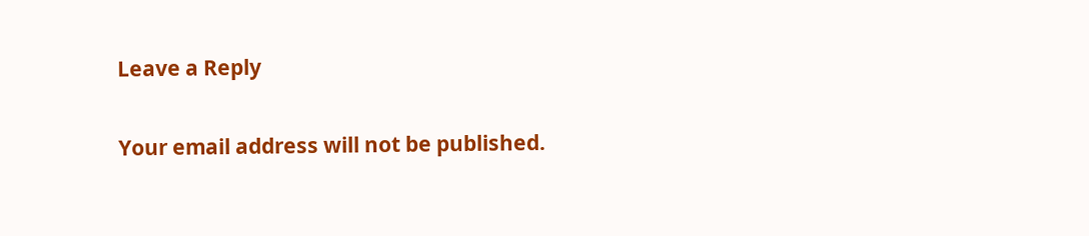Leave a Reply

Your email address will not be published.